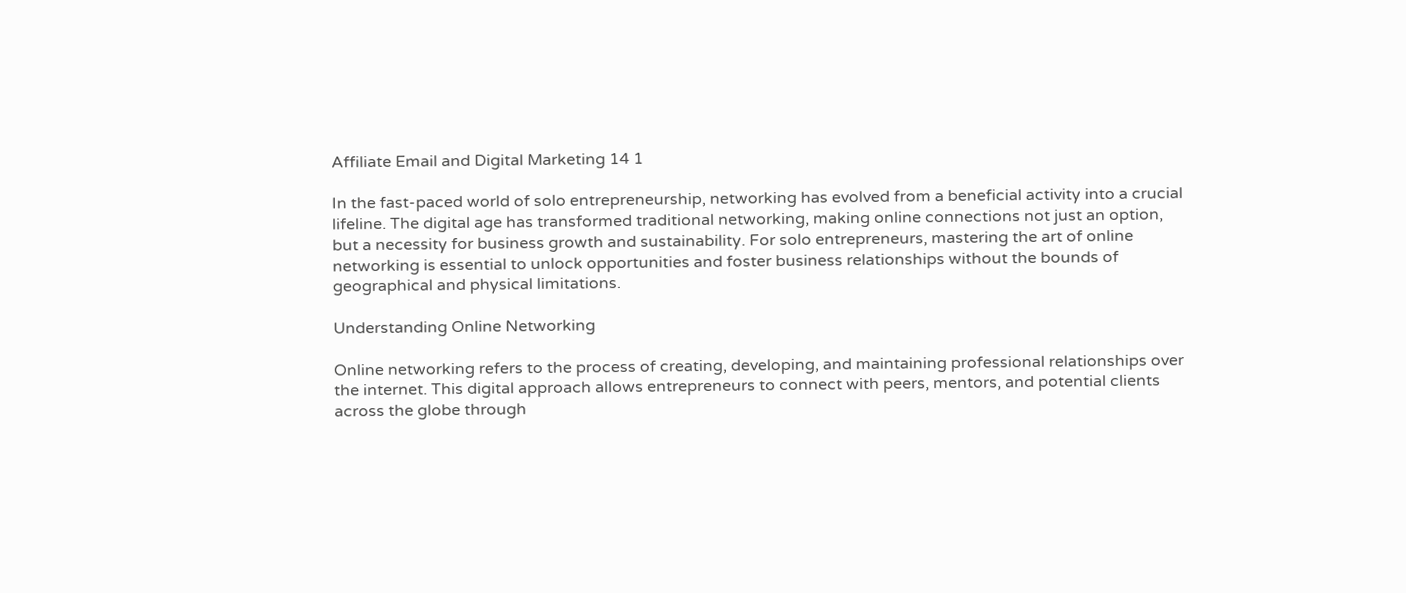Affiliate Email and Digital Marketing 14 1

In the fast-paced world of solo entrepreneurship, networking has evolved from a beneficial activity into a crucial lifeline. The digital age has transformed traditional networking, making online connections not just an option, but a necessity for business growth and sustainability. For solo entrepreneurs, mastering the art of online networking is essential to unlock opportunities and foster business relationships without the bounds of geographical and physical limitations.

Understanding Online Networking

Online networking refers to the process of creating, developing, and maintaining professional relationships over the internet. This digital approach allows entrepreneurs to connect with peers, mentors, and potential clients across the globe through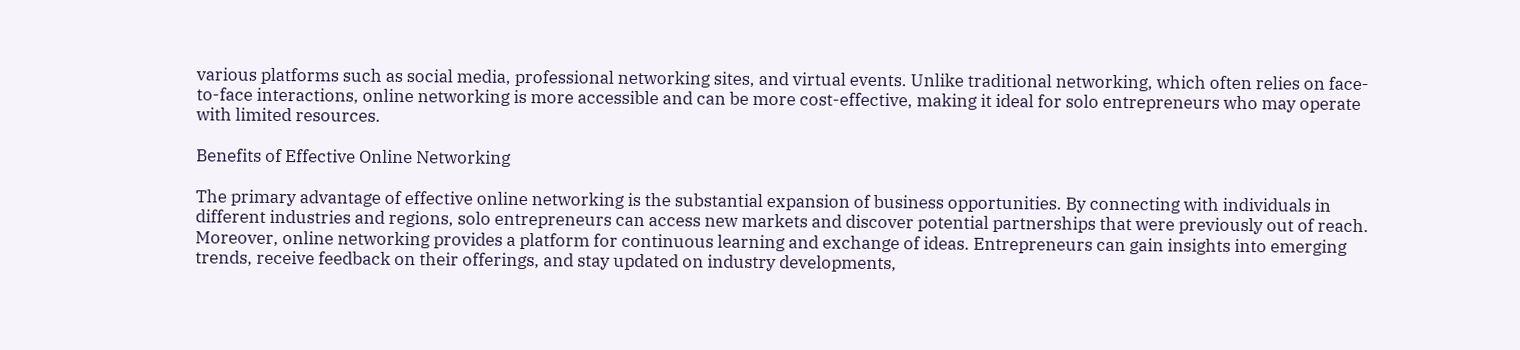various platforms such as social media, professional networking sites, and virtual events. Unlike traditional networking, which often relies on face-to-face interactions, online networking is more accessible and can be more cost-effective, making it ideal for solo entrepreneurs who may operate with limited resources.

Benefits of Effective Online Networking

The primary advantage of effective online networking is the substantial expansion of business opportunities. By connecting with individuals in different industries and regions, solo entrepreneurs can access new markets and discover potential partnerships that were previously out of reach. Moreover, online networking provides a platform for continuous learning and exchange of ideas. Entrepreneurs can gain insights into emerging trends, receive feedback on their offerings, and stay updated on industry developments,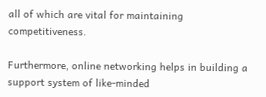all of which are vital for maintaining competitiveness.

Furthermore, online networking helps in building a support system of like-minded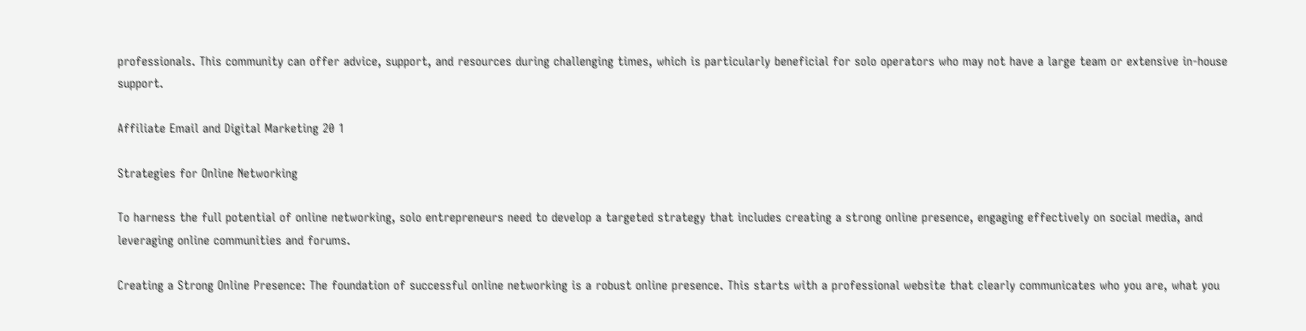professionals. This community can offer advice, support, and resources during challenging times, which is particularly beneficial for solo operators who may not have a large team or extensive in-house support.

Affiliate Email and Digital Marketing 20 1

Strategies for Online Networking

To harness the full potential of online networking, solo entrepreneurs need to develop a targeted strategy that includes creating a strong online presence, engaging effectively on social media, and leveraging online communities and forums.

Creating a Strong Online Presence: The foundation of successful online networking is a robust online presence. This starts with a professional website that clearly communicates who you are, what you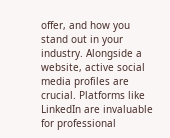offer, and how you stand out in your industry. Alongside a website, active social media profiles are crucial. Platforms like LinkedIn are invaluable for professional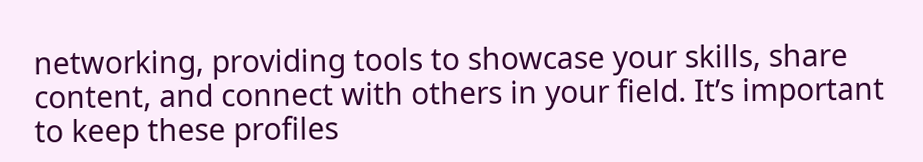networking, providing tools to showcase your skills, share content, and connect with others in your field. It’s important to keep these profiles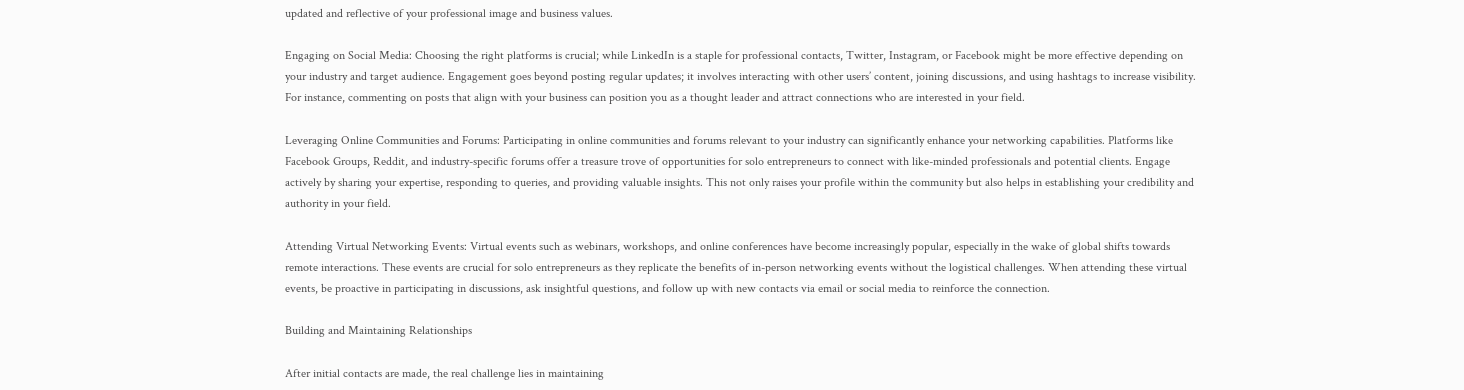updated and reflective of your professional image and business values.

Engaging on Social Media: Choosing the right platforms is crucial; while LinkedIn is a staple for professional contacts, Twitter, Instagram, or Facebook might be more effective depending on your industry and target audience. Engagement goes beyond posting regular updates; it involves interacting with other users’ content, joining discussions, and using hashtags to increase visibility. For instance, commenting on posts that align with your business can position you as a thought leader and attract connections who are interested in your field.

Leveraging Online Communities and Forums: Participating in online communities and forums relevant to your industry can significantly enhance your networking capabilities. Platforms like Facebook Groups, Reddit, and industry-specific forums offer a treasure trove of opportunities for solo entrepreneurs to connect with like-minded professionals and potential clients. Engage actively by sharing your expertise, responding to queries, and providing valuable insights. This not only raises your profile within the community but also helps in establishing your credibility and authority in your field.

Attending Virtual Networking Events: Virtual events such as webinars, workshops, and online conferences have become increasingly popular, especially in the wake of global shifts towards remote interactions. These events are crucial for solo entrepreneurs as they replicate the benefits of in-person networking events without the logistical challenges. When attending these virtual events, be proactive in participating in discussions, ask insightful questions, and follow up with new contacts via email or social media to reinforce the connection.

Building and Maintaining Relationships

After initial contacts are made, the real challenge lies in maintaining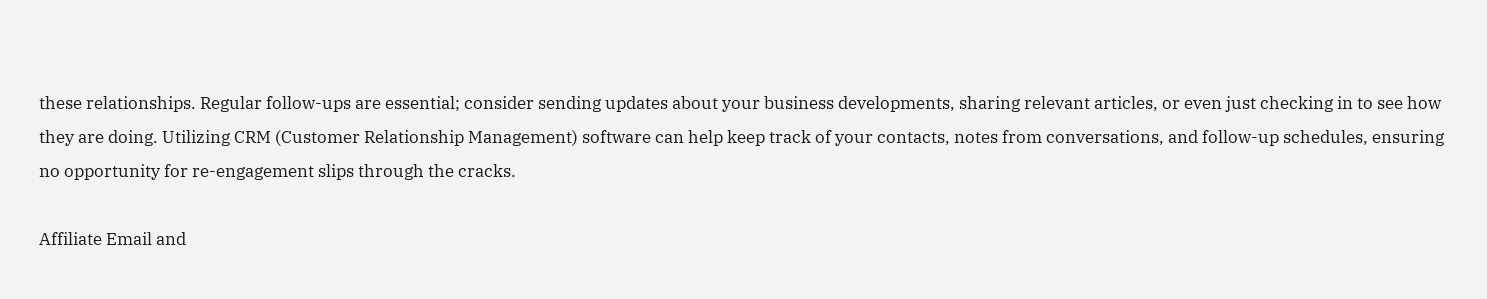these relationships. Regular follow-ups are essential; consider sending updates about your business developments, sharing relevant articles, or even just checking in to see how they are doing. Utilizing CRM (Customer Relationship Management) software can help keep track of your contacts, notes from conversations, and follow-up schedules, ensuring no opportunity for re-engagement slips through the cracks.

Affiliate Email and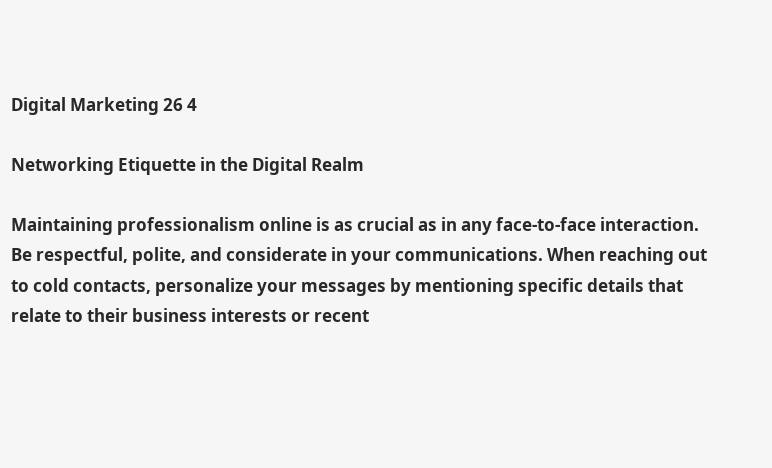Digital Marketing 26 4

Networking Etiquette in the Digital Realm

Maintaining professionalism online is as crucial as in any face-to-face interaction. Be respectful, polite, and considerate in your communications. When reaching out to cold contacts, personalize your messages by mentioning specific details that relate to their business interests or recent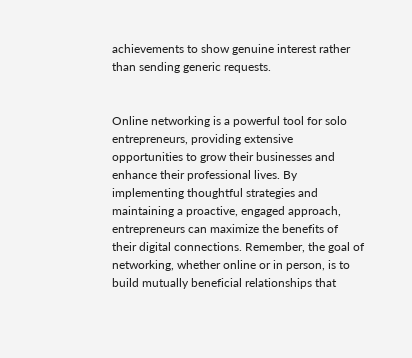achievements to show genuine interest rather than sending generic requests.


Online networking is a powerful tool for solo entrepreneurs, providing extensive opportunities to grow their businesses and enhance their professional lives. By implementing thoughtful strategies and maintaining a proactive, engaged approach, entrepreneurs can maximize the benefits of their digital connections. Remember, the goal of networking, whether online or in person, is to build mutually beneficial relationships that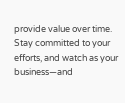provide value over time. Stay committed to your efforts, and watch as your business—and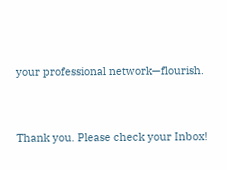your professional network—flourish.


Thank you. Please check your Inbox!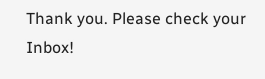Thank you. Please check your Inbox!